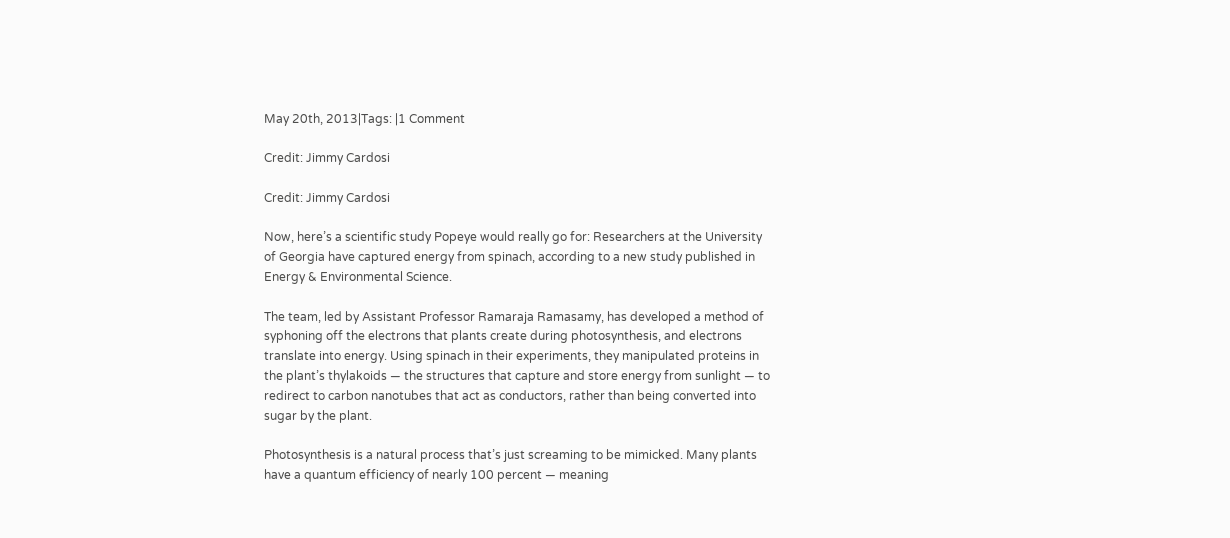May 20th, 2013|Tags: |1 Comment

Credit: Jimmy Cardosi

Credit: Jimmy Cardosi

Now, here’s a scientific study Popeye would really go for: Researchers at the University of Georgia have captured energy from spinach, according to a new study published in Energy & Environmental Science.

The team, led by Assistant Professor Ramaraja Ramasamy, has developed a method of syphoning off the electrons that plants create during photosynthesis, and electrons translate into energy. Using spinach in their experiments, they manipulated proteins in the plant’s thylakoids — the structures that capture and store energy from sunlight — to redirect to carbon nanotubes that act as conductors, rather than being converted into sugar by the plant.

Photosynthesis is a natural process that’s just screaming to be mimicked. Many plants have a quantum efficiency of nearly 100 percent — meaning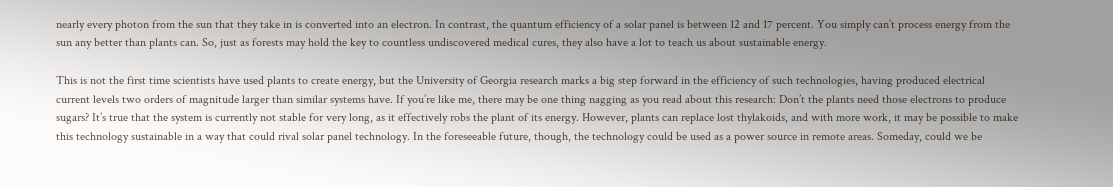nearly every photon from the sun that they take in is converted into an electron. In contrast, the quantum efficiency of a solar panel is between 12 and 17 percent. You simply can’t process energy from the sun any better than plants can. So, just as forests may hold the key to countless undiscovered medical cures, they also have a lot to teach us about sustainable energy.

This is not the first time scientists have used plants to create energy, but the University of Georgia research marks a big step forward in the efficiency of such technologies, having produced electrical current levels two orders of magnitude larger than similar systems have. If you’re like me, there may be one thing nagging as you read about this research: Don’t the plants need those electrons to produce sugars? It’s true that the system is currently not stable for very long, as it effectively robs the plant of its energy. However, plants can replace lost thylakoids, and with more work, it may be possible to make this technology sustainable in a way that could rival solar panel technology. In the foreseeable future, though, the technology could be used as a power source in remote areas. Someday, could we be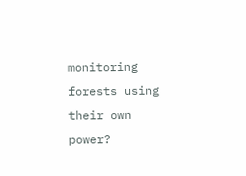monitoring forests using their own power?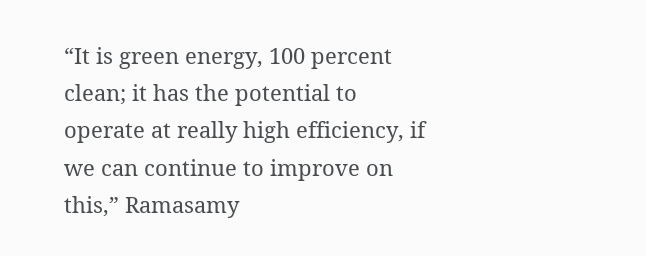“It is green energy, 100 percent clean; it has the potential to operate at really high efficiency, if we can continue to improve on this,” Ramasamy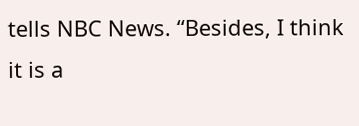tells NBC News. “Besides, I think it is a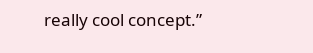really cool concept.”